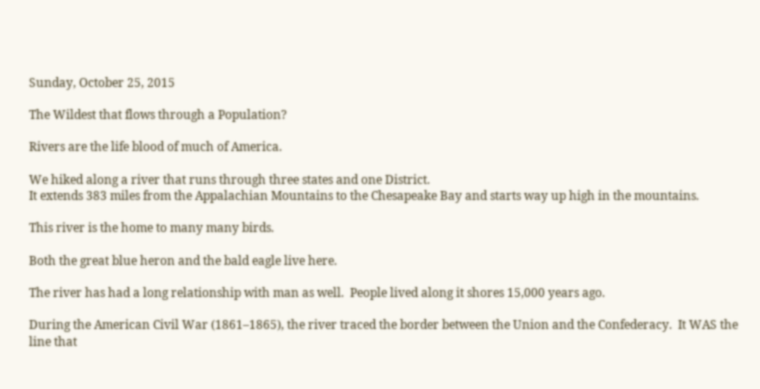Sunday, October 25, 2015

The Wildest that flows through a Population?

Rivers are the life blood of much of America.

We hiked along a river that runs through three states and one District.
It extends 383 miles from the Appalachian Mountains to the Chesapeake Bay and starts way up high in the mountains.

This river is the home to many many birds.

Both the great blue heron and the bald eagle live here.

The river has had a long relationship with man as well.  People lived along it shores 15,000 years ago.

During the American Civil War (1861–1865), the river traced the border between the Union and the Confederacy.  It WAS the line that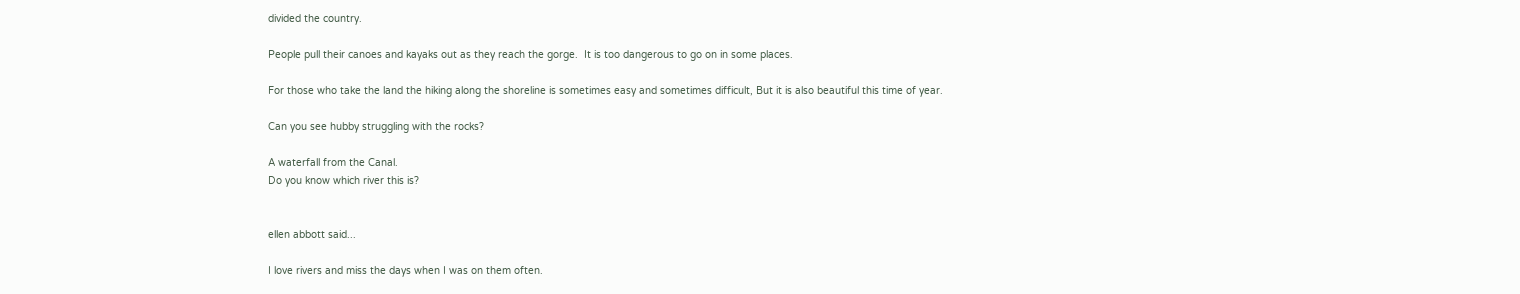divided the country.

People pull their canoes and kayaks out as they reach the gorge.  It is too dangerous to go on in some places.

For those who take the land the hiking along the shoreline is sometimes easy and sometimes difficult, But it is also beautiful this time of year.

Can you see hubby struggling with the rocks?

A waterfall from the Canal.
Do you know which river this is?


ellen abbott said...

I love rivers and miss the days when I was on them often.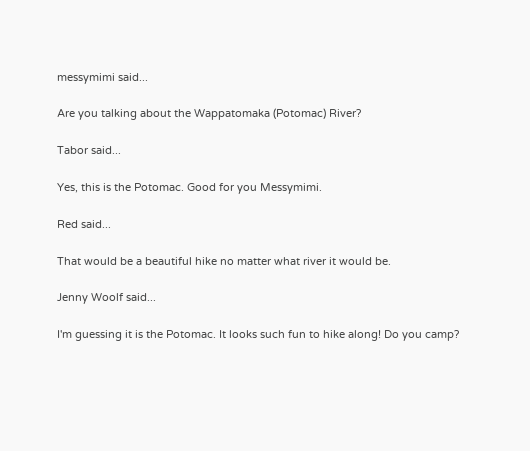messymimi said...

Are you talking about the Wappatomaka (Potomac) River?

Tabor said...

Yes, this is the Potomac. Good for you Messymimi.

Red said...

That would be a beautiful hike no matter what river it would be.

Jenny Woolf said...

I'm guessing it is the Potomac. It looks such fun to hike along! Do you camp?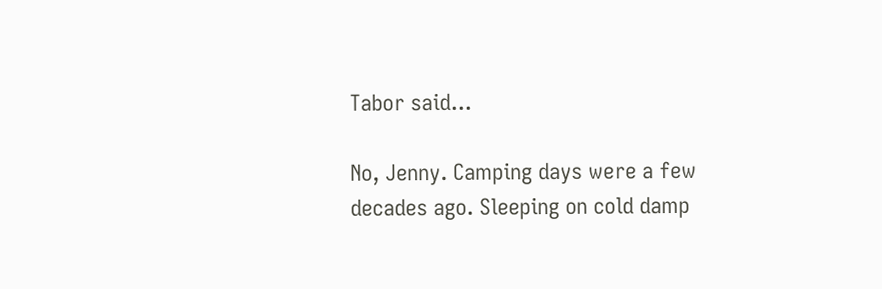Tabor said...

No, Jenny. Camping days were a few decades ago. Sleeping on cold damp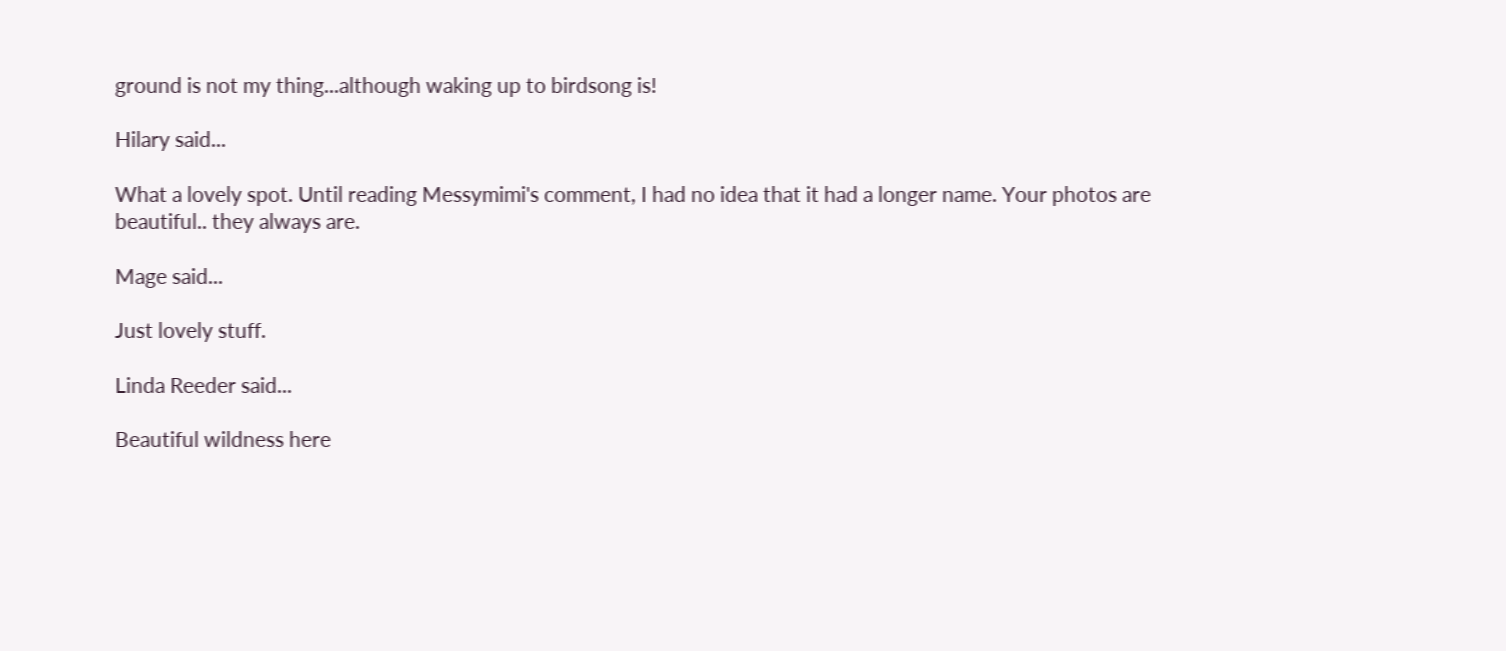ground is not my thing...although waking up to birdsong is!

Hilary said...

What a lovely spot. Until reading Messymimi's comment, I had no idea that it had a longer name. Your photos are beautiful.. they always are.

Mage said...

Just lovely stuff.

Linda Reeder said...

Beautiful wildness here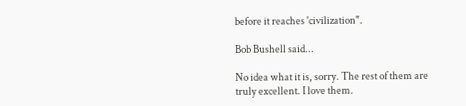before it reaches 'civilization".

Bob Bushell said...

No idea what it is, sorry. The rest of them are truly excellent. I love them.